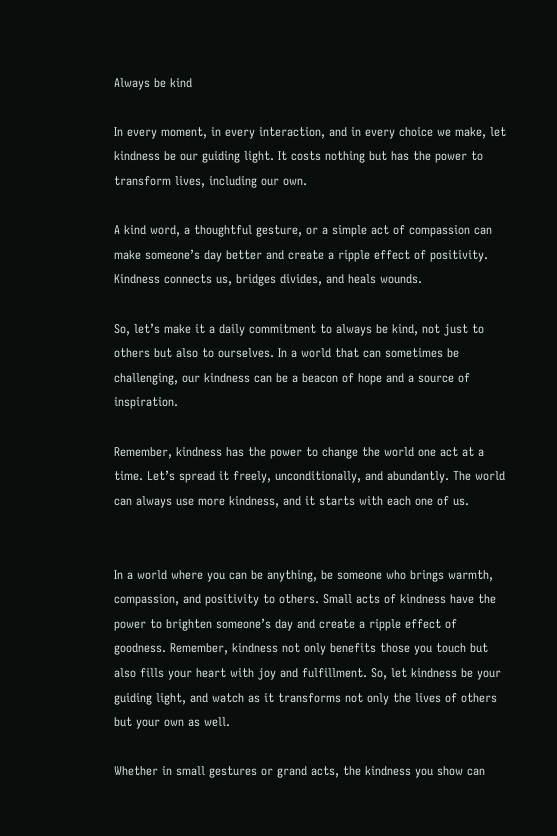Always be kind

In every moment, in every interaction, and in every choice we make, let kindness be our guiding light. It costs nothing but has the power to transform lives, including our own.

A kind word, a thoughtful gesture, or a simple act of compassion can make someone’s day better and create a ripple effect of positivity. Kindness connects us, bridges divides, and heals wounds.

So, let’s make it a daily commitment to always be kind, not just to others but also to ourselves. In a world that can sometimes be challenging, our kindness can be a beacon of hope and a source of inspiration.

Remember, kindness has the power to change the world one act at a time. Let’s spread it freely, unconditionally, and abundantly. The world can always use more kindness, and it starts with each one of us.


In a world where you can be anything, be someone who brings warmth, compassion, and positivity to others. Small acts of kindness have the power to brighten someone’s day and create a ripple effect of goodness. Remember, kindness not only benefits those you touch but also fills your heart with joy and fulfillment. So, let kindness be your guiding light, and watch as it transforms not only the lives of others but your own as well.

Whether in small gestures or grand acts, the kindness you show can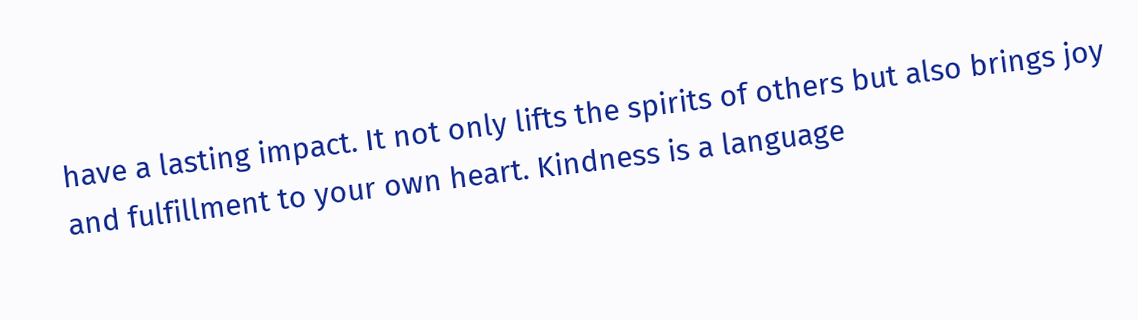have a lasting impact. It not only lifts the spirits of others but also brings joy and fulfillment to your own heart. Kindness is a language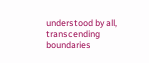understood by all, transcending boundaries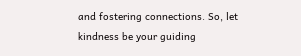and fostering connections. So, let kindness be your guiding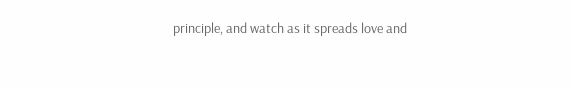principle, and watch as it spreads love and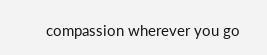compassion wherever you go